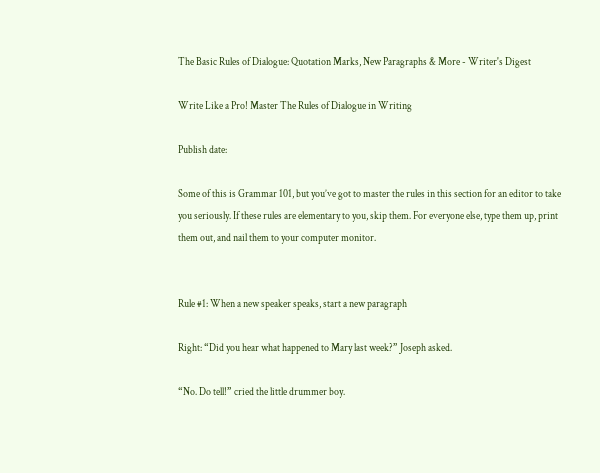The Basic Rules of Dialogue: Quotation Marks, New Paragraphs & More - Writer's Digest

Write Like a Pro! Master The Rules of Dialogue in Writing

Publish date:

Some of this is Grammar 101, but you’ve got to master the rules in this section for an editor to take you seriously. If these rules are elementary to you, skip them. For everyone else, type them up, print them out, and nail them to your computer monitor.


Rule #1: When a new speaker speaks, start a new paragraph

Right: “Did you hear what happened to Mary last week?” Joseph asked.

“No. Do tell!” cried the little drummer boy.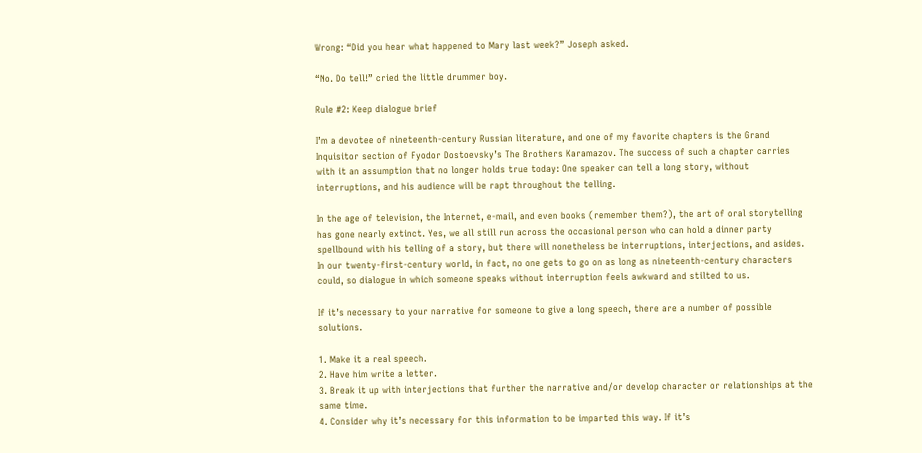Wrong: “Did you hear what happened to Mary last week?” Joseph asked.

“No. Do tell!” cried the little drummer boy.

Rule #2: Keep dialogue brief

I’m a devotee of nineteenth-century Russian literature, and one of my favorite chapters is the Grand Inquisitor section of Fyodor Dostoevsky’s The Brothers Karamazov. The success of such a chapter carries with it an assumption that no longer holds true today: One speaker can tell a long story, without interruptions, and his audience will be rapt throughout the telling.

In the age of television, the Internet, e-mail, and even books (remember them?), the art of oral storytelling has gone nearly extinct. Yes, we all still run across the occasional person who can hold a dinner party spellbound with his telling of a story, but there will nonetheless be interruptions, interjections, and asides. In our twenty-first-century world, in fact, no one gets to go on as long as nineteenth-century characters could, so dialogue in which someone speaks without interruption feels awkward and stilted to us.

If it’s necessary to your narrative for someone to give a long speech, there are a number of possible solutions.

1. Make it a real speech.
2. Have him write a letter.
3. Break it up with interjections that further the narrative and/or develop character or relationships at the same time.
4. Consider why it’s necessary for this information to be imparted this way. If it’s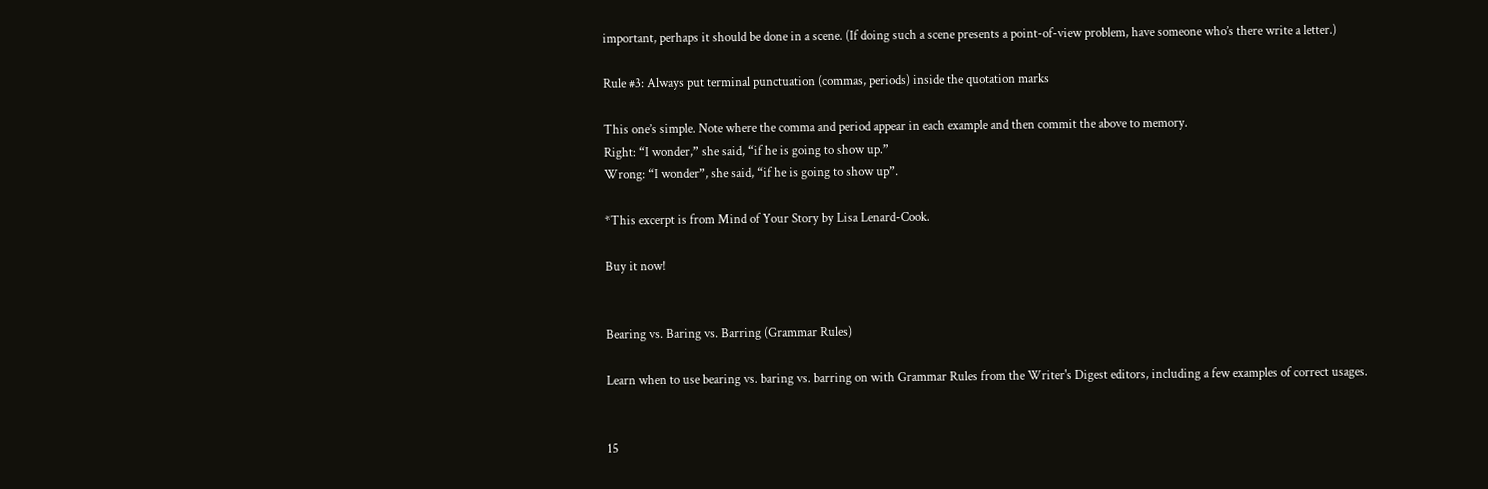important, perhaps it should be done in a scene. (If doing such a scene presents a point-of-view problem, have someone who’s there write a letter.)

Rule #3: Always put terminal punctuation (commas, periods) inside the quotation marks

This one’s simple. Note where the comma and period appear in each example and then commit the above to memory.
Right: “I wonder,” she said, “if he is going to show up.”
Wrong: “I wonder”, she said, “if he is going to show up”.

*This excerpt is from Mind of Your Story by Lisa Lenard-Cook.

Buy it now!


Bearing vs. Baring vs. Barring (Grammar Rules)

Learn when to use bearing vs. baring vs. barring on with Grammar Rules from the Writer's Digest editors, including a few examples of correct usages.


15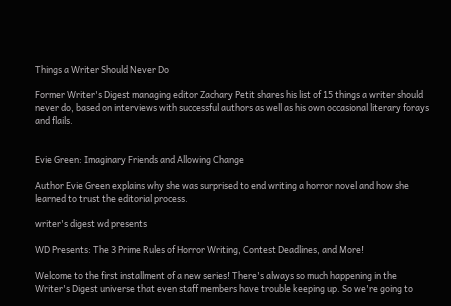Things a Writer Should Never Do

Former Writer's Digest managing editor Zachary Petit shares his list of 15 things a writer should never do, based on interviews with successful authors as well as his own occasional literary forays and flails.


Evie Green: Imaginary Friends and Allowing Change

Author Evie Green explains why she was surprised to end writing a horror novel and how she learned to trust the editorial process.

writer's digest wd presents

WD Presents: The 3 Prime Rules of Horror Writing, Contest Deadlines, and More!

Welcome to the first installment of a new series! There's always so much happening in the Writer's Digest universe that even staff members have trouble keeping up. So we're going to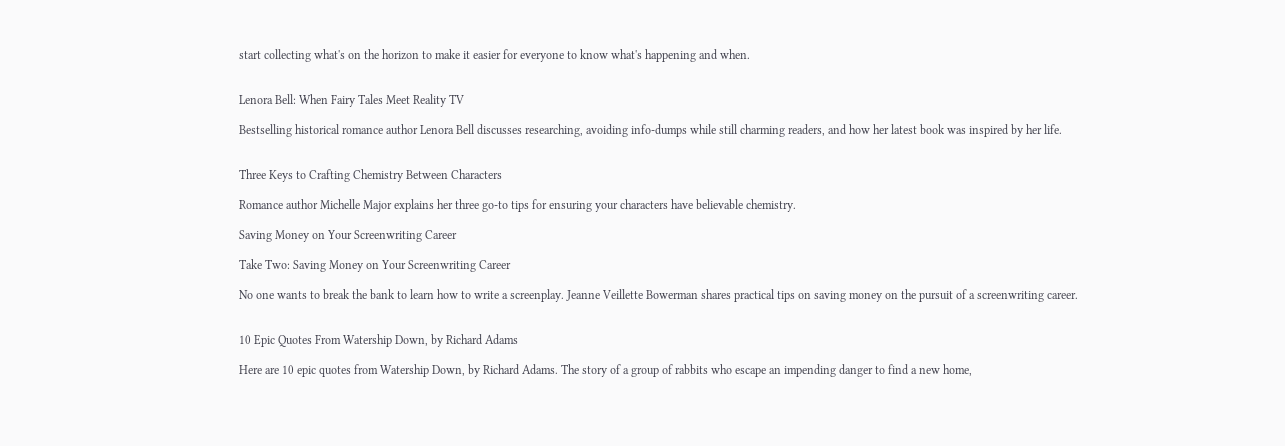start collecting what's on the horizon to make it easier for everyone to know what's happening and when.


Lenora Bell: When Fairy Tales Meet Reality TV

Bestselling historical romance author Lenora Bell discusses researching, avoiding info-dumps while still charming readers, and how her latest book was inspired by her life.


Three Keys to Crafting Chemistry Between Characters

Romance author Michelle Major explains her three go-to tips for ensuring your characters have believable chemistry.

Saving Money on Your Screenwriting Career

Take Two: Saving Money on Your Screenwriting Career

No one wants to break the bank to learn how to write a screenplay. Jeanne Veillette Bowerman shares practical tips on saving money on the pursuit of a screenwriting career.


10 Epic Quotes From Watership Down, by Richard Adams

Here are 10 epic quotes from Watership Down, by Richard Adams. The story of a group of rabbits who escape an impending danger to find a new home,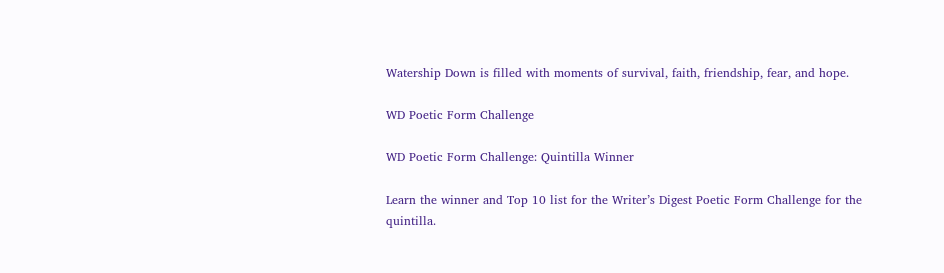Watership Down is filled with moments of survival, faith, friendship, fear, and hope.

WD Poetic Form Challenge

WD Poetic Form Challenge: Quintilla Winner

Learn the winner and Top 10 list for the Writer’s Digest Poetic Form Challenge for the quintilla.